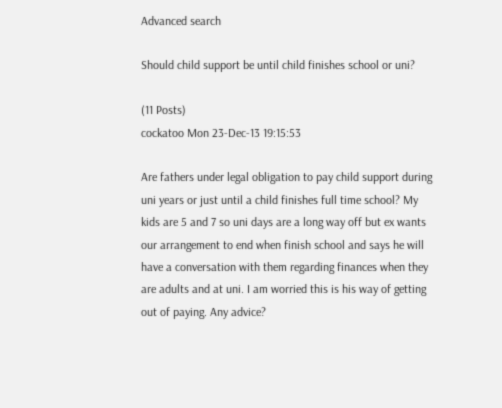Advanced search

Should child support be until child finishes school or uni?

(11 Posts)
cockatoo Mon 23-Dec-13 19:15:53

Are fathers under legal obligation to pay child support during uni years or just until a child finishes full time school? My kids are 5 and 7 so uni days are a long way off but ex wants our arrangement to end when finish school and says he will have a conversation with them regarding finances when they are adults and at uni. I am worried this is his way of getting out of paying. Any advice?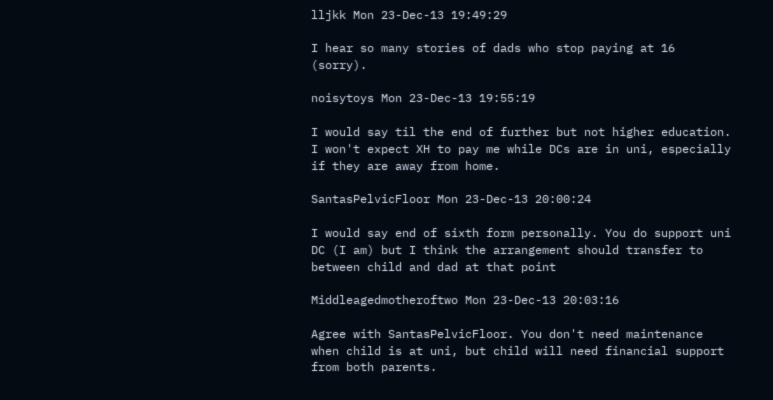lljkk Mon 23-Dec-13 19:49:29

I hear so many stories of dads who stop paying at 16 (sorry).

noisytoys Mon 23-Dec-13 19:55:19

I would say til the end of further but not higher education. I won't expect XH to pay me while DCs are in uni, especially if they are away from home.

SantasPelvicFloor Mon 23-Dec-13 20:00:24

I would say end of sixth form personally. You do support uni DC (I am) but I think the arrangement should transfer to between child and dad at that point

Middleagedmotheroftwo Mon 23-Dec-13 20:03:16

Agree with SantasPelvicFloor. You don't need maintenance when child is at uni, but child will need financial support from both parents.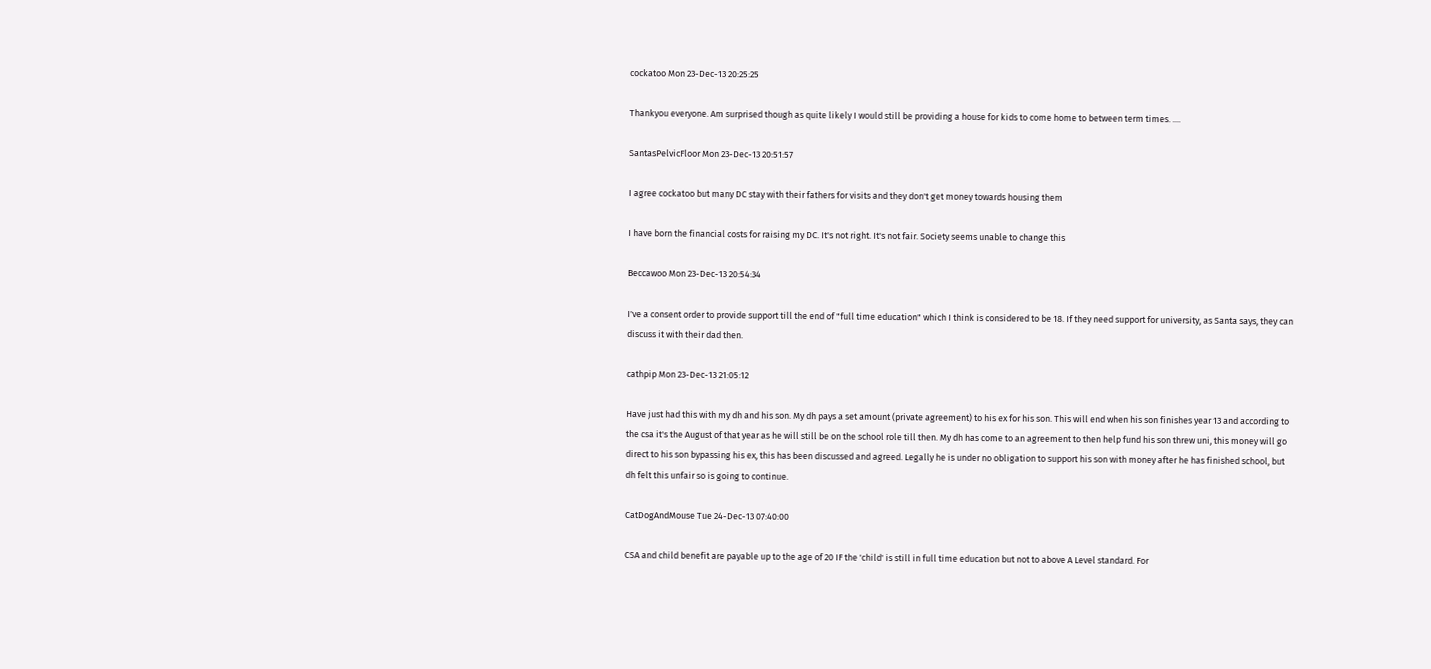cockatoo Mon 23-Dec-13 20:25:25

Thankyou everyone. Am surprised though as quite likely I would still be providing a house for kids to come home to between term times. ....

SantasPelvicFloor Mon 23-Dec-13 20:51:57

I agree cockatoo but many DC stay with their fathers for visits and they don't get money towards housing them

I have born the financial costs for raising my DC. It's not right. It's not fair. Society seems unable to change this

Beccawoo Mon 23-Dec-13 20:54:34

I've a consent order to provide support till the end of "full time education" which I think is considered to be 18. If they need support for university, as Santa says, they can discuss it with their dad then.

cathpip Mon 23-Dec-13 21:05:12

Have just had this with my dh and his son. My dh pays a set amount (private agreement) to his ex for his son. This will end when his son finishes year 13 and according to the csa it's the August of that year as he will still be on the school role till then. My dh has come to an agreement to then help fund his son threw uni, this money will go direct to his son bypassing his ex, this has been discussed and agreed. Legally he is under no obligation to support his son with money after he has finished school, but dh felt this unfair so is going to continue.

CatDogAndMouse Tue 24-Dec-13 07:40:00

CSA and child benefit are payable up to the age of 20 IF the 'child' is still in full time education but not to above A Level standard. For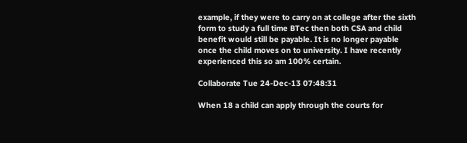example, if they were to carry on at college after the sixth form to study a full time BTec then both CSA and child benefit would still be payable. It is no longer payable once the child moves on to university. I have recently experienced this so am 100% certain.

Collaborate Tue 24-Dec-13 07:48:31

When 18 a child can apply through the courts for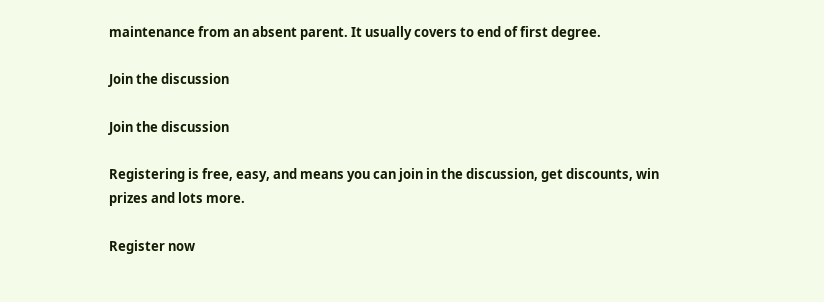maintenance from an absent parent. It usually covers to end of first degree.

Join the discussion

Join the discussion

Registering is free, easy, and means you can join in the discussion, get discounts, win prizes and lots more.

Register now